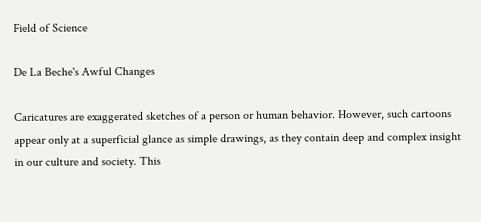Field of Science

De La Beche's Awful Changes

Caricatures are exaggerated sketches of a person or human behavior. However, such cartoons appear only at a superficial glance as simple drawings, as they contain deep and complex insight in our culture and society. This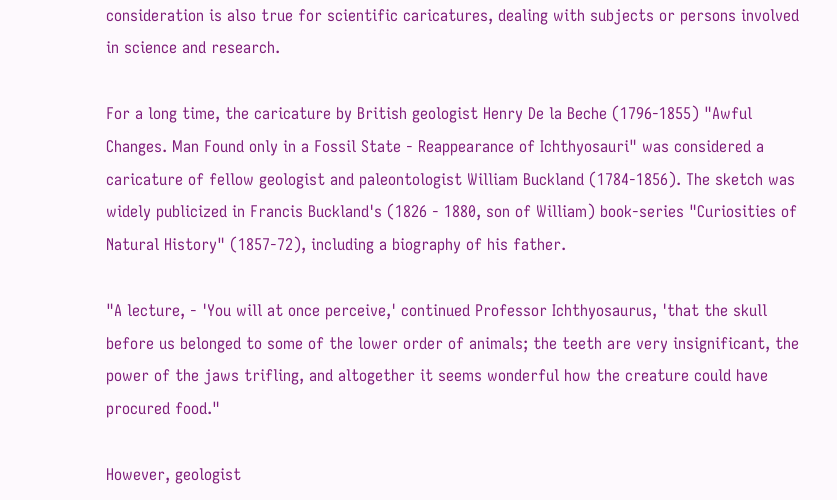consideration is also true for scientific caricatures, dealing with subjects or persons involved in science and research.

For a long time, the caricature by British geologist Henry De la Beche (1796-1855) "Awful Changes. Man Found only in a Fossil State - Reappearance of Ichthyosauri" was considered a caricature of fellow geologist and paleontologist William Buckland (1784-1856). The sketch was widely publicized in Francis Buckland's (1826 - 1880, son of William) book-series "Curiosities of Natural History" (1857-72), including a biography of his father.

"A lecture, - 'You will at once perceive,' continued Professor Ichthyosaurus, 'that the skull before us belonged to some of the lower order of animals; the teeth are very insignificant, the power of the jaws trifling, and altogether it seems wonderful how the creature could have procured food."

However, geologist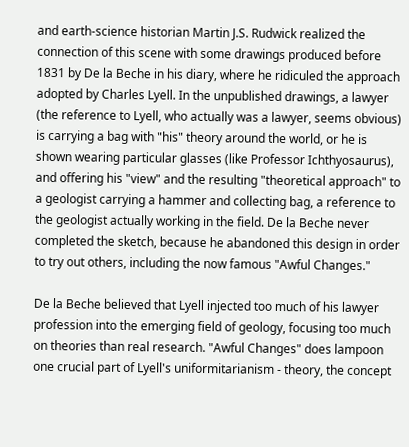and earth-science historian Martin J.S. Rudwick realized the connection of this scene with some drawings produced before 1831 by De la Beche in his diary, where he ridiculed the approach adopted by Charles Lyell. In the unpublished drawings, a lawyer (the reference to Lyell, who actually was a lawyer, seems obvious) is carrying a bag with "his" theory around the world, or he is shown wearing particular glasses (like Professor Ichthyosaurus), and offering his "view" and the resulting "theoretical approach" to a geologist carrying a hammer and collecting bag, a reference to the geologist actually working in the field. De la Beche never completed the sketch, because he abandoned this design in order to try out others, including the now famous "Awful Changes."

De la Beche believed that Lyell injected too much of his lawyer profession into the emerging field of geology, focusing too much on theories than real research. "Awful Changes" does lampoon one crucial part of Lyell's uniformitarianism - theory, the concept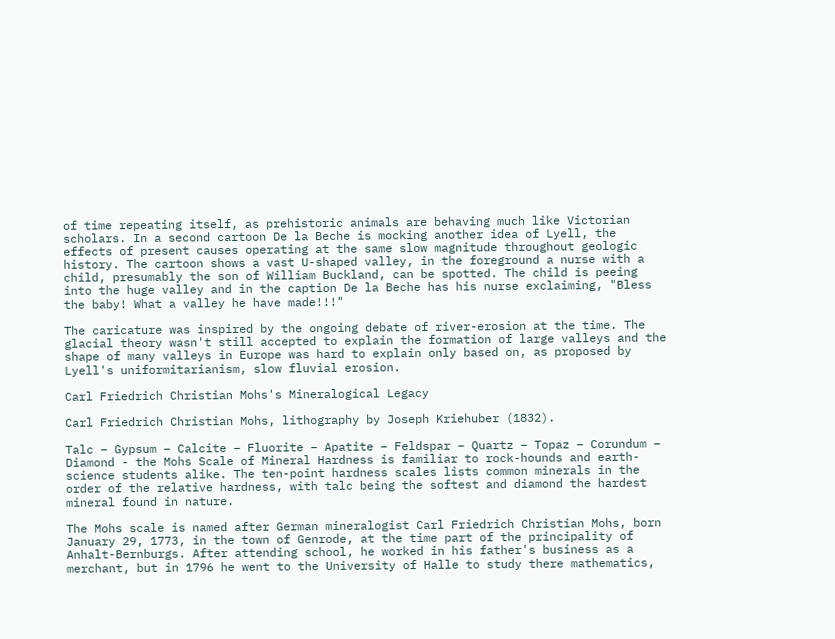of time repeating itself, as prehistoric animals are behaving much like Victorian scholars. In a second cartoon De la Beche is mocking another idea of Lyell, the effects of present causes operating at the same slow magnitude throughout geologic history. The cartoon shows a vast U-shaped valley, in the foreground a nurse with a child, presumably the son of William Buckland, can be spotted. The child is peeing into the huge valley and in the caption De la Beche has his nurse exclaiming, "Bless the baby! What a valley he have made!!!"

The caricature was inspired by the ongoing debate of river-erosion at the time. The glacial theory wasn't still accepted to explain the formation of large valleys and the shape of many valleys in Europe was hard to explain only based on, as proposed by Lyell's uniformitarianism, slow fluvial erosion.

Carl Friedrich Christian Mohs's Mineralogical Legacy

Carl Friedrich Christian Mohs, lithography by Joseph Kriehuber (1832).

Talc – Gypsum – Calcite – Fluorite – Apatite – Feldspar – Quartz – Topaz – Corundum – Diamond - the Mohs Scale of Mineral Hardness is familiar to rock-hounds and earth-science students alike. The ten-point hardness scales lists common minerals in the order of the relative hardness, with talc being the softest and diamond the hardest mineral found in nature.

The Mohs scale is named after German mineralogist Carl Friedrich Christian Mohs, born January 29, 1773, in the town of Genrode, at the time part of the principality of Anhalt-Bernburgs. After attending school, he worked in his father's business as a merchant, but in 1796 he went to the University of Halle to study there mathematics,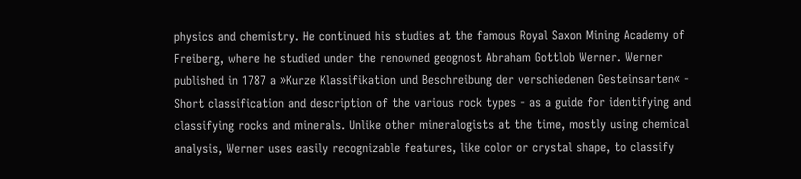physics and chemistry. He continued his studies at the famous Royal Saxon Mining Academy of Freiberg, where he studied under the renowned geognost Abraham Gottlob Werner. Werner published in 1787 a »Kurze Klassifikation und Beschreibung der verschiedenen Gesteinsarten« - Short classification and description of the various rock types - as a guide for identifying and classifying rocks and minerals. Unlike other mineralogists at the time, mostly using chemical analysis, Werner uses easily recognizable features, like color or crystal shape, to classify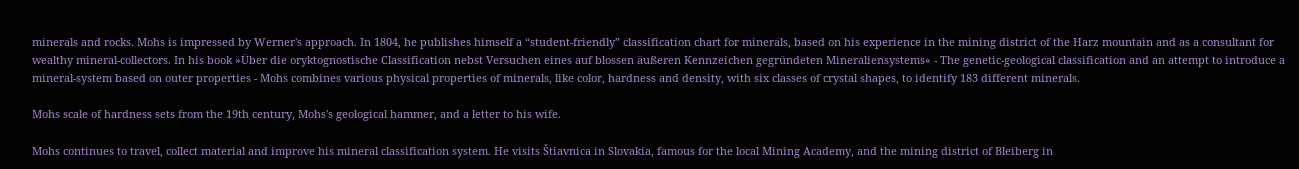minerals and rocks. Mohs is impressed by Werner's approach. In 1804, he publishes himself a “student-friendly” classification chart for minerals, based on his experience in the mining district of the Harz mountain and as a consultant for wealthy mineral-collectors. In his book »Über die oryktognostische Classification nebst Versuchen eines auf blossen äußeren Kennzeichen gegründeten Mineraliensystems« - The genetic-geological classification and an attempt to introduce a mineral-system based on outer properties - Mohs combines various physical properties of minerals, like color, hardness and density, with six classes of crystal shapes, to identify 183 different minerals.

Mohs scale of hardness sets from the 19th century, Mohs's geological hammer, and a letter to his wife.

Mohs continues to travel, collect material and improve his mineral classification system. He visits Štiavnica in Slovakia, famous for the local Mining Academy, and the mining district of Bleiberg in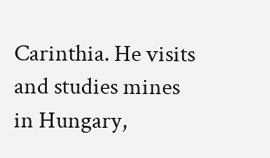Carinthia. He visits and studies mines in Hungary,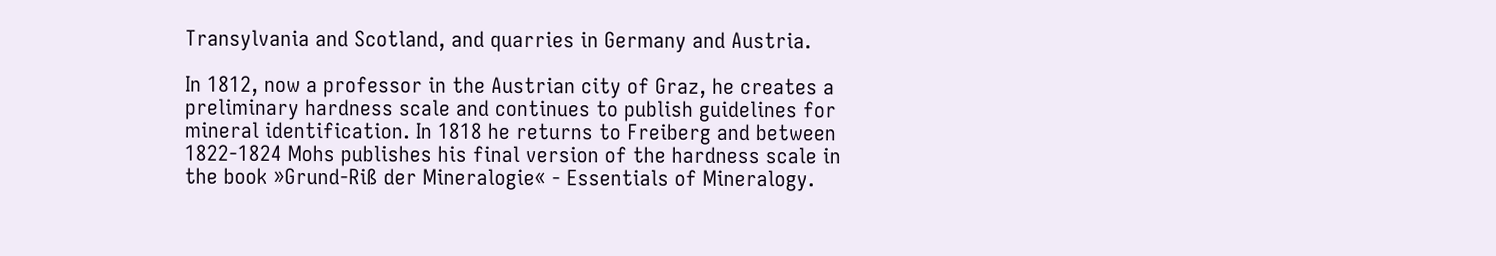Transylvania and Scotland, and quarries in Germany and Austria.

In 1812, now a professor in the Austrian city of Graz, he creates a preliminary hardness scale and continues to publish guidelines for mineral identification. In 1818 he returns to Freiberg and between 1822-1824 Mohs publishes his final version of the hardness scale in the book »Grund-Riß der Mineralogie« - Essentials of Mineralogy.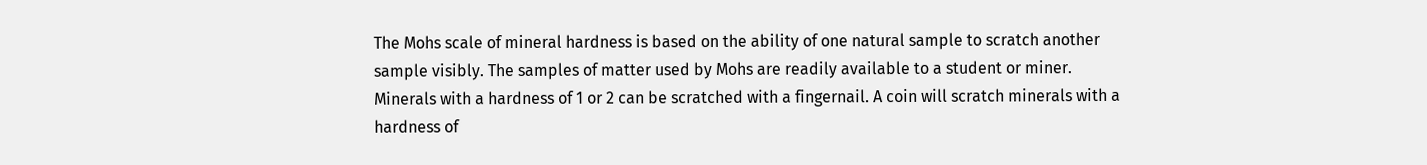The Mohs scale of mineral hardness is based on the ability of one natural sample to scratch another sample visibly. The samples of matter used by Mohs are readily available to a student or miner. Minerals with a hardness of 1 or 2 can be scratched with a fingernail. A coin will scratch minerals with a hardness of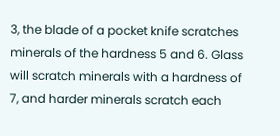3, the blade of a pocket knife scratches minerals of the hardness 5 and 6. Glass will scratch minerals with a hardness of 7, and harder minerals scratch each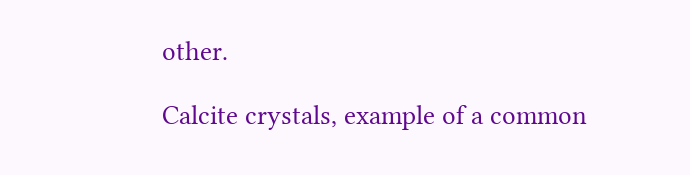other.

Calcite crystals, example of a common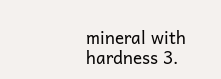mineral with hardness 3.